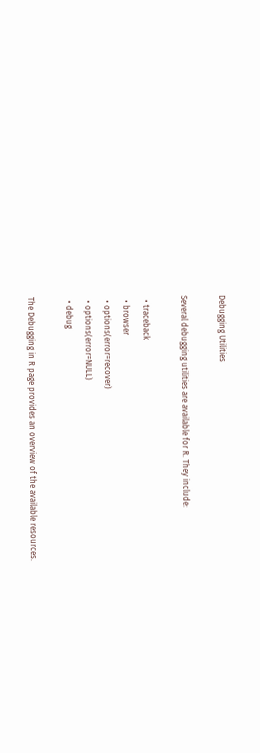Debugging Utilities

Several debugging utilities are available for R. They include:

  • traceback
  • browser
  • options(error=recover)
  • options(error=NULL)
  • debug

The Debugging in R page provides an overview of the available resources.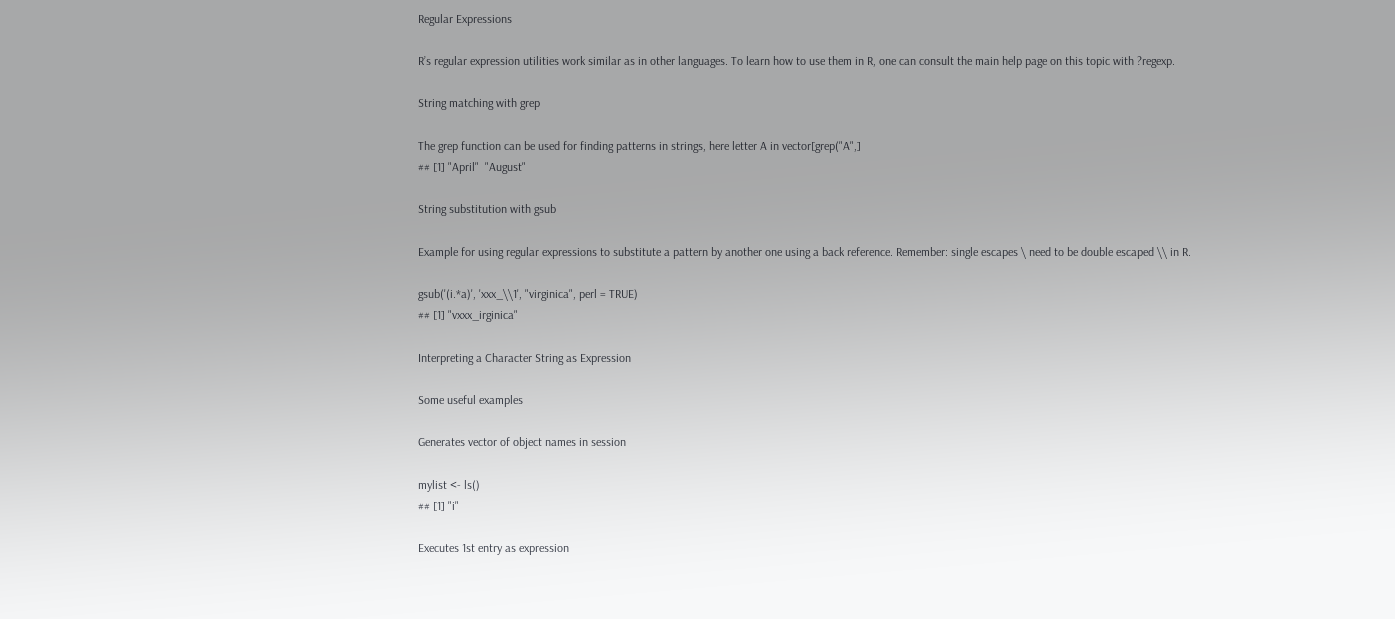Regular Expressions

R’s regular expression utilities work similar as in other languages. To learn how to use them in R, one can consult the main help page on this topic with ?regexp.

String matching with grep

The grep function can be used for finding patterns in strings, here letter A in vector[grep("A",]
## [1] "April"  "August"

String substitution with gsub

Example for using regular expressions to substitute a pattern by another one using a back reference. Remember: single escapes \ need to be double escaped \\ in R.

gsub('(i.*a)', 'xxx_\\1', "virginica", perl = TRUE)
## [1] "vxxx_irginica"

Interpreting a Character String as Expression

Some useful examples

Generates vector of object names in session

mylist <- ls()
## [1] "i"

Executes 1st entry as expression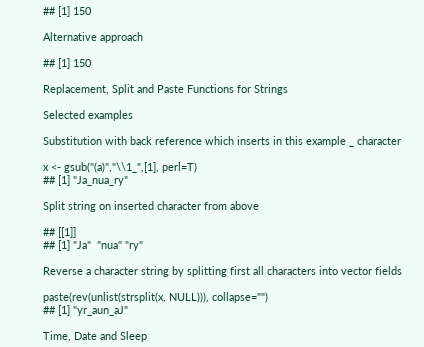## [1] 150

Alternative approach

## [1] 150

Replacement, Split and Paste Functions for Strings

Selected examples

Substitution with back reference which inserts in this example _ character

x <- gsub("(a)","\\1_",[1], perl=T)
## [1] "Ja_nua_ry"

Split string on inserted character from above

## [[1]]
## [1] "Ja"  "nua" "ry"

Reverse a character string by splitting first all characters into vector fields

paste(rev(unlist(strsplit(x, NULL))), collapse="")
## [1] "yr_aun_aJ"

Time, Date and Sleep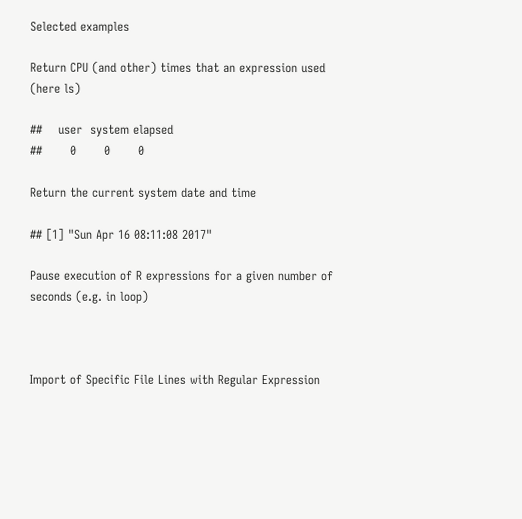Selected examples

Return CPU (and other) times that an expression used (here ls)

##    user  system elapsed
##       0       0       0

Return the current system date and time

## [1] "Sun Apr 16 08:11:08 2017"

Pause execution of R expressions for a given number of seconds (e.g. in loop)



Import of Specific File Lines with Regular Expression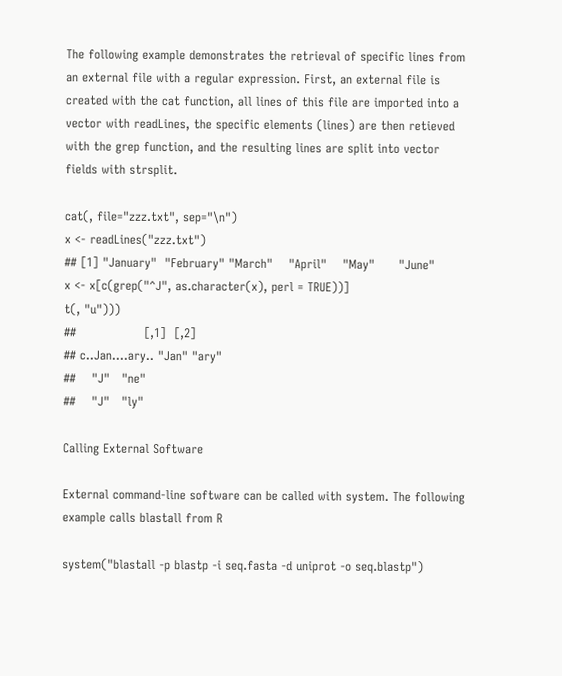The following example demonstrates the retrieval of specific lines from an external file with a regular expression. First, an external file is created with the cat function, all lines of this file are imported into a vector with readLines, the specific elements (lines) are then retieved with the grep function, and the resulting lines are split into vector fields with strsplit.

cat(, file="zzz.txt", sep="\n")
x <- readLines("zzz.txt")
## [1] "January"  "February" "March"    "April"    "May"      "June"
x <- x[c(grep("^J", as.character(x), perl = TRUE))]
t(, "u")))
##                 [,1]  [,2]
## c..Jan....ary.. "Jan" "ary"
##    "J"   "ne"
##    "J"   "ly"

Calling External Software

External command-line software can be called with system. The following example calls blastall from R

system("blastall -p blastp -i seq.fasta -d uniprot -o seq.blastp")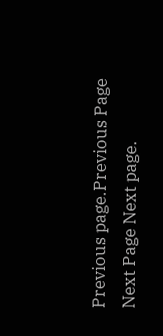Previous page.Previous Page                     Next Page Next page.